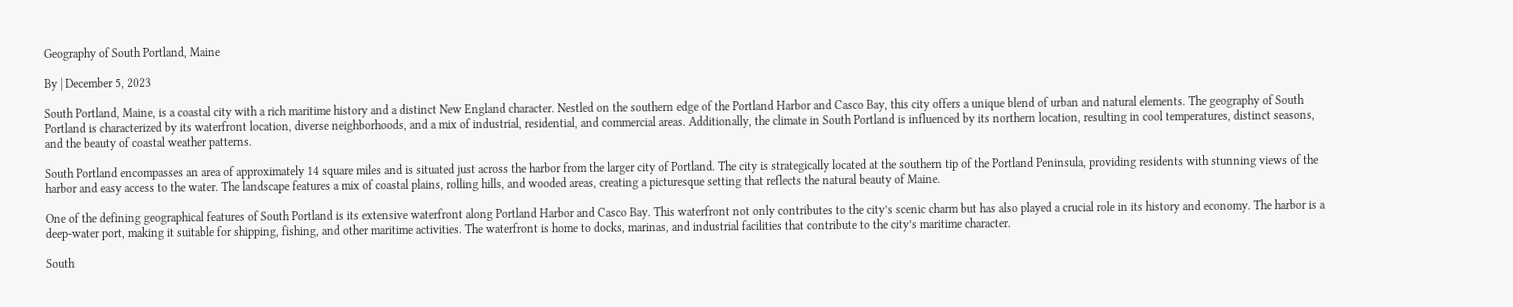Geography of South Portland, Maine

By | December 5, 2023

South Portland, Maine, is a coastal city with a rich maritime history and a distinct New England character. Nestled on the southern edge of the Portland Harbor and Casco Bay, this city offers a unique blend of urban and natural elements. The geography of South Portland is characterized by its waterfront location, diverse neighborhoods, and a mix of industrial, residential, and commercial areas. Additionally, the climate in South Portland is influenced by its northern location, resulting in cool temperatures, distinct seasons, and the beauty of coastal weather patterns.

South Portland encompasses an area of approximately 14 square miles and is situated just across the harbor from the larger city of Portland. The city is strategically located at the southern tip of the Portland Peninsula, providing residents with stunning views of the harbor and easy access to the water. The landscape features a mix of coastal plains, rolling hills, and wooded areas, creating a picturesque setting that reflects the natural beauty of Maine.

One of the defining geographical features of South Portland is its extensive waterfront along Portland Harbor and Casco Bay. This waterfront not only contributes to the city’s scenic charm but has also played a crucial role in its history and economy. The harbor is a deep-water port, making it suitable for shipping, fishing, and other maritime activities. The waterfront is home to docks, marinas, and industrial facilities that contribute to the city’s maritime character.

South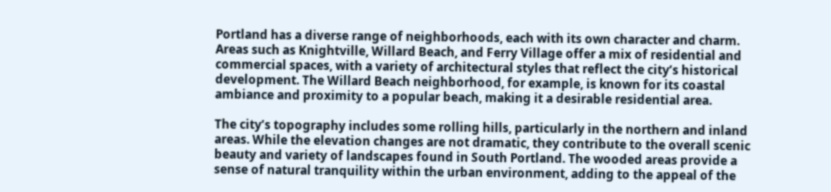Portland has a diverse range of neighborhoods, each with its own character and charm. Areas such as Knightville, Willard Beach, and Ferry Village offer a mix of residential and commercial spaces, with a variety of architectural styles that reflect the city’s historical development. The Willard Beach neighborhood, for example, is known for its coastal ambiance and proximity to a popular beach, making it a desirable residential area.

The city’s topography includes some rolling hills, particularly in the northern and inland areas. While the elevation changes are not dramatic, they contribute to the overall scenic beauty and variety of landscapes found in South Portland. The wooded areas provide a sense of natural tranquility within the urban environment, adding to the appeal of the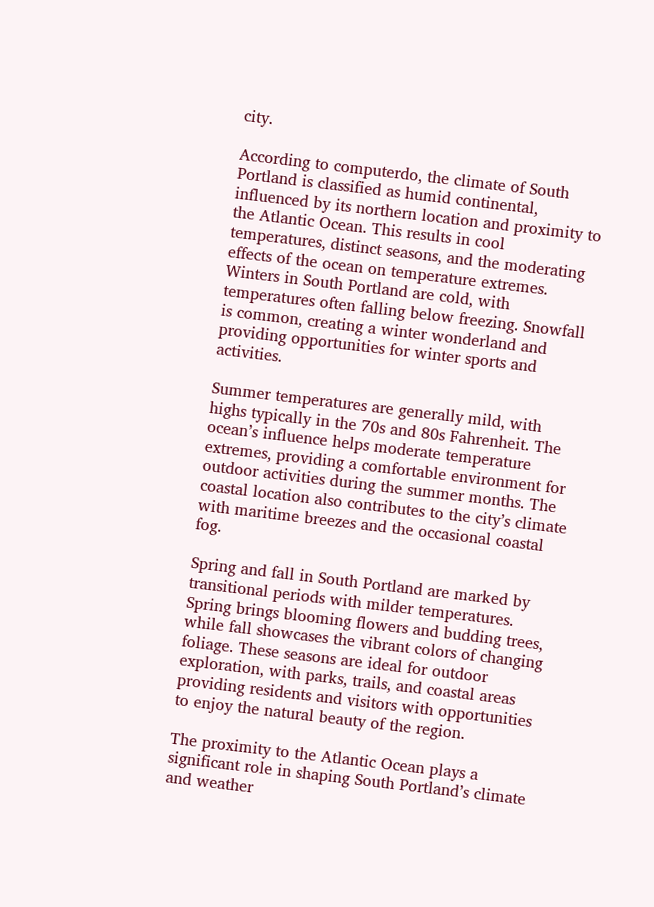city.

According to computerdo, the climate of South Portland is classified as humid continental, influenced by its northern location and proximity to the Atlantic Ocean. This results in cool temperatures, distinct seasons, and the moderating effects of the ocean on temperature extremes. Winters in South Portland are cold, with temperatures often falling below freezing. Snowfall is common, creating a winter wonderland and providing opportunities for winter sports and activities.

Summer temperatures are generally mild, with highs typically in the 70s and 80s Fahrenheit. The ocean’s influence helps moderate temperature extremes, providing a comfortable environment for outdoor activities during the summer months. The coastal location also contributes to the city’s climate with maritime breezes and the occasional coastal fog.

Spring and fall in South Portland are marked by transitional periods with milder temperatures. Spring brings blooming flowers and budding trees, while fall showcases the vibrant colors of changing foliage. These seasons are ideal for outdoor exploration, with parks, trails, and coastal areas providing residents and visitors with opportunities to enjoy the natural beauty of the region.

The proximity to the Atlantic Ocean plays a significant role in shaping South Portland’s climate and weather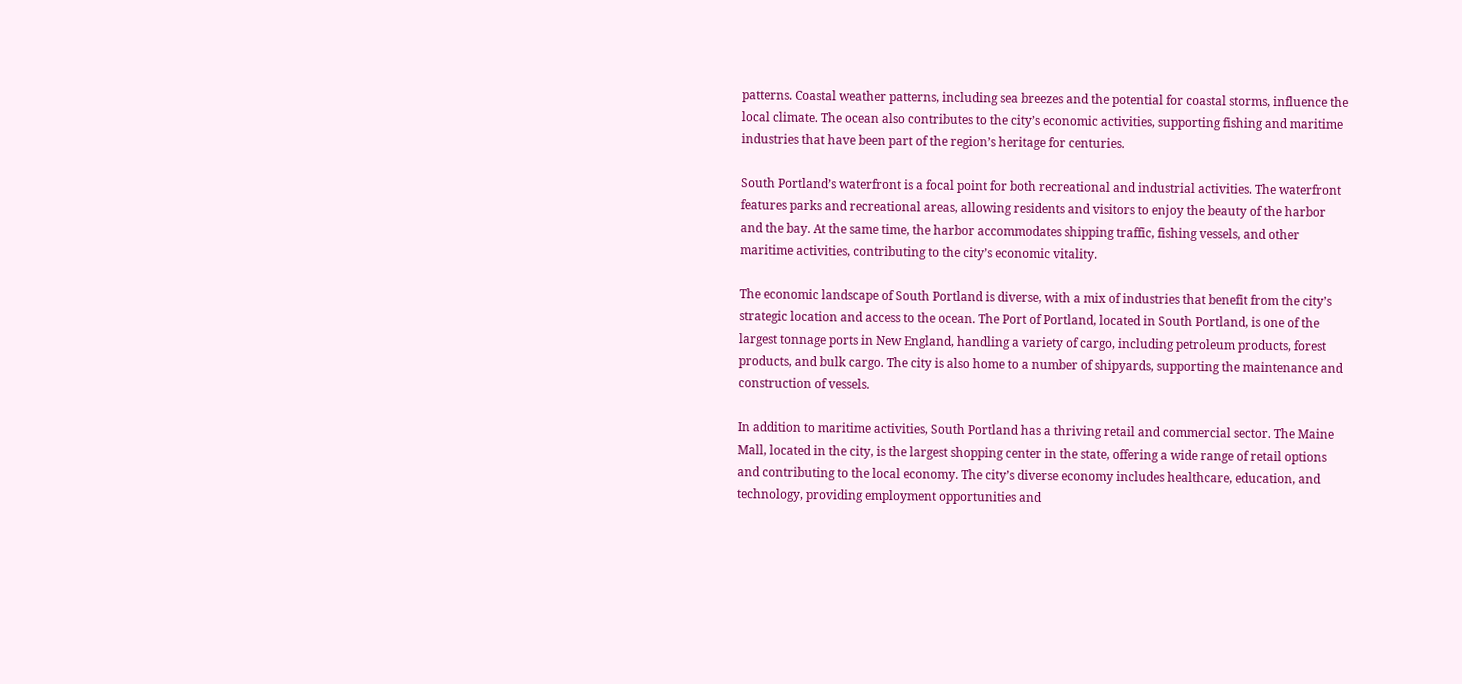patterns. Coastal weather patterns, including sea breezes and the potential for coastal storms, influence the local climate. The ocean also contributes to the city’s economic activities, supporting fishing and maritime industries that have been part of the region’s heritage for centuries.

South Portland’s waterfront is a focal point for both recreational and industrial activities. The waterfront features parks and recreational areas, allowing residents and visitors to enjoy the beauty of the harbor and the bay. At the same time, the harbor accommodates shipping traffic, fishing vessels, and other maritime activities, contributing to the city’s economic vitality.

The economic landscape of South Portland is diverse, with a mix of industries that benefit from the city’s strategic location and access to the ocean. The Port of Portland, located in South Portland, is one of the largest tonnage ports in New England, handling a variety of cargo, including petroleum products, forest products, and bulk cargo. The city is also home to a number of shipyards, supporting the maintenance and construction of vessels.

In addition to maritime activities, South Portland has a thriving retail and commercial sector. The Maine Mall, located in the city, is the largest shopping center in the state, offering a wide range of retail options and contributing to the local economy. The city’s diverse economy includes healthcare, education, and technology, providing employment opportunities and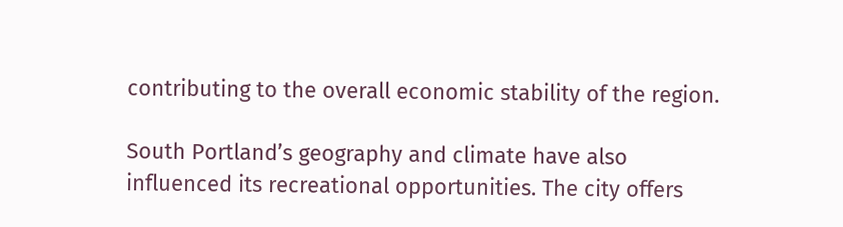contributing to the overall economic stability of the region.

South Portland’s geography and climate have also influenced its recreational opportunities. The city offers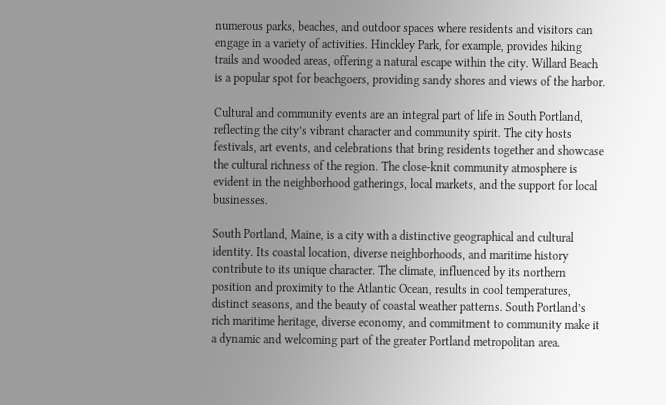numerous parks, beaches, and outdoor spaces where residents and visitors can engage in a variety of activities. Hinckley Park, for example, provides hiking trails and wooded areas, offering a natural escape within the city. Willard Beach is a popular spot for beachgoers, providing sandy shores and views of the harbor.

Cultural and community events are an integral part of life in South Portland, reflecting the city’s vibrant character and community spirit. The city hosts festivals, art events, and celebrations that bring residents together and showcase the cultural richness of the region. The close-knit community atmosphere is evident in the neighborhood gatherings, local markets, and the support for local businesses.

South Portland, Maine, is a city with a distinctive geographical and cultural identity. Its coastal location, diverse neighborhoods, and maritime history contribute to its unique character. The climate, influenced by its northern position and proximity to the Atlantic Ocean, results in cool temperatures, distinct seasons, and the beauty of coastal weather patterns. South Portland’s rich maritime heritage, diverse economy, and commitment to community make it a dynamic and welcoming part of the greater Portland metropolitan area.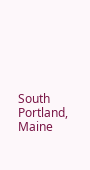South Portland, Maine